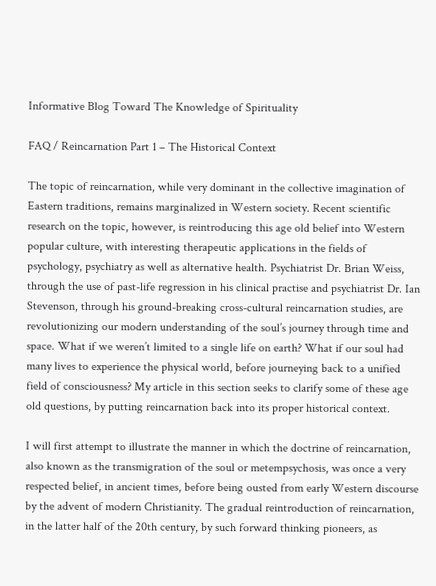Informative Blog Toward The Knowledge of Spirituality

FAQ / Reincarnation Part 1 – The Historical Context

The topic of reincarnation, while very dominant in the collective imagination of Eastern traditions, remains marginalized in Western society. Recent scientific research on the topic, however, is reintroducing this age old belief into Western popular culture, with interesting therapeutic applications in the fields of psychology, psychiatry as well as alternative health. Psychiatrist Dr. Brian Weiss, through the use of past-life regression in his clinical practise and psychiatrist Dr. Ian Stevenson, through his ground-breaking cross-cultural reincarnation studies, are revolutionizing our modern understanding of the soul’s journey through time and space. What if we weren’t limited to a single life on earth? What if our soul had many lives to experience the physical world, before journeying back to a unified field of consciousness? My article in this section seeks to clarify some of these age old questions, by putting reincarnation back into its proper historical context.

I will first attempt to illustrate the manner in which the doctrine of reincarnation, also known as the transmigration of the soul or metempsychosis, was once a very respected belief, in ancient times, before being ousted from early Western discourse by the advent of modern Christianity. The gradual reintroduction of reincarnation, in the latter half of the 20th century, by such forward thinking pioneers, as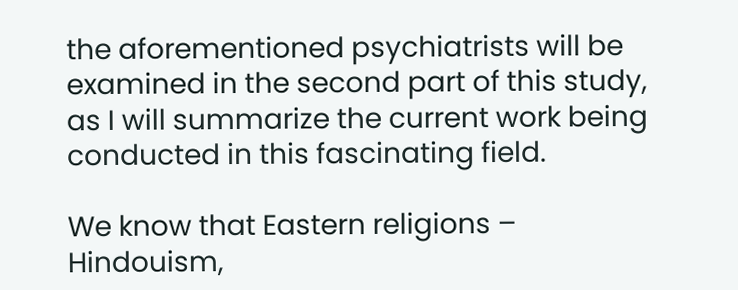the aforementioned psychiatrists will be examined in the second part of this study, as I will summarize the current work being conducted in this fascinating field.

We know that Eastern religions – Hindouism,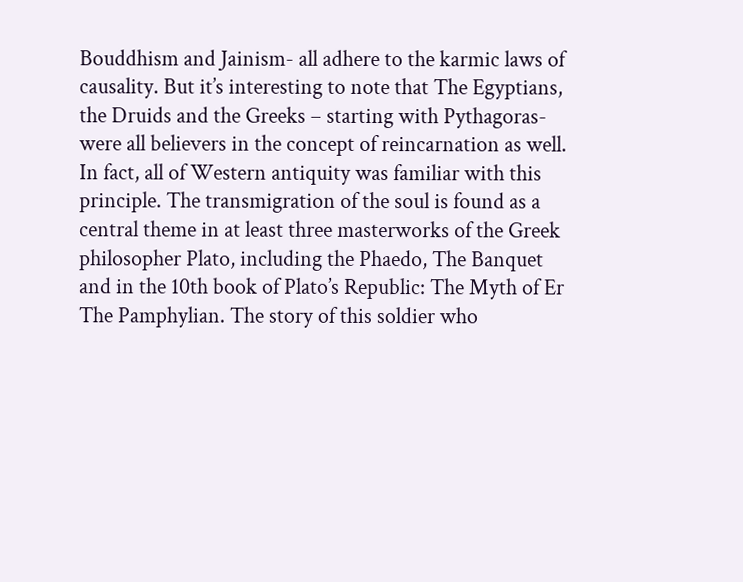Bouddhism and Jainism- all adhere to the karmic laws of causality. But it’s interesting to note that The Egyptians, the Druids and the Greeks – starting with Pythagoras- were all believers in the concept of reincarnation as well. In fact, all of Western antiquity was familiar with this principle. The transmigration of the soul is found as a central theme in at least three masterworks of the Greek philosopher Plato, including the Phaedo, The Banquet and in the 10th book of Plato’s Republic: The Myth of Er The Pamphylian. The story of this soldier who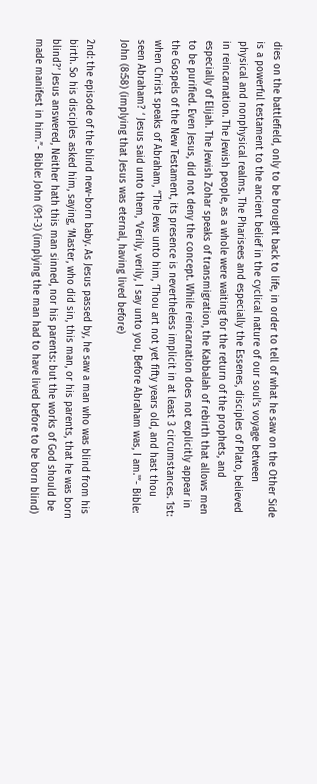dies on the battlefield, only to be brought back to life, in order to tell of what he saw on the Other Side is a powerful testament to the ancient belief in the cyclical nature of our soul’s voyage between physical and nonphysical realms. The Pharisees and especially the Essenes, disciples of Plato, believed in reincarnation. The Jewish people, as a whole were waiting for the return of the prophets, and especially of Elijah. The Jewish Zohar speaks of transmigration, the Kabbalah of rebirth that allows men to be purified. Even Jesus, did not deny the concept. While reincarnation does not explicitly appear in the Gospels of the New Testament, its presence is nevertheless implicit in at least 3 circumstances. 1st: when Christ speaks of Abraham, “The Jews unto him, ‘Thou art not yet fifty years old, and hast thou seen Abraham? ‘ Jesus said unto them, ‘Verily, verily, I say unto you, Before Abraham was, I am.'”- Bible: John (8:58) (implying that Jesus was eternal, having lived before)

2nd: the episode of the blind new-born baby. As Jesus passed by, he saw a man who was blind from his birth. So his disciples asked him, saying, ‘Master, who did sin, this man, or his parents, that he was born blind?’ Jesus answered, Neither hath this man sinned, nor his parents: but the works of God should be made manifest in him.”- Bible: John (9:1-3) (implying the man had to have lived before to be born blind)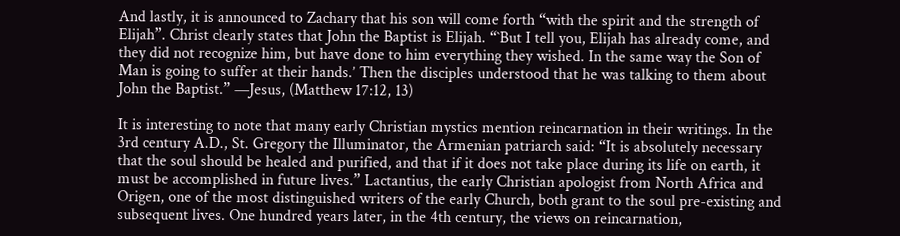And lastly, it is announced to Zachary that his son will come forth “with the spirit and the strength of Elijah”. Christ clearly states that John the Baptist is Elijah. “`But I tell you, Elijah has already come, and they did not recognize him, but have done to him everything they wished. In the same way the Son of Man is going to suffer at their hands.’ Then the disciples understood that he was talking to them about John the Baptist.” —Jesus, (Matthew 17:12, 13)

It is interesting to note that many early Christian mystics mention reincarnation in their writings. In the 3rd century A.D., St. Gregory the Illuminator, the Armenian patriarch said: “It is absolutely necessary that the soul should be healed and purified, and that if it does not take place during its life on earth, it must be accomplished in future lives.” Lactantius, the early Christian apologist from North Africa and Origen, one of the most distinguished writers of the early Church, both grant to the soul pre-existing and subsequent lives. One hundred years later, in the 4th century, the views on reincarnation,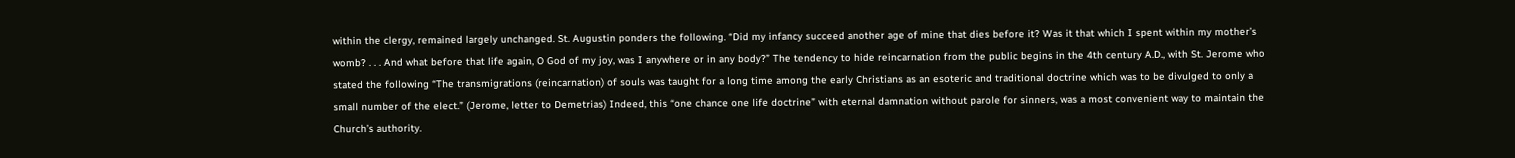within the clergy, remained largely unchanged. St. Augustin ponders the following. “Did my infancy succeed another age of mine that dies before it? Was it that which I spent within my mother’s womb? . . . And what before that life again, O God of my joy, was I anywhere or in any body?” The tendency to hide reincarnation from the public begins in the 4th century A.D., with St. Jerome who stated the following “The transmigrations (reincarnation) of souls was taught for a long time among the early Christians as an esoteric and traditional doctrine which was to be divulged to only a small number of the elect.” (Jerome, letter to Demetrias) Indeed, this “one chance one life doctrine” with eternal damnation without parole for sinners, was a most convenient way to maintain the Church’s authority.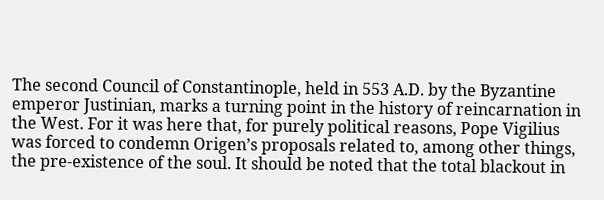The second Council of Constantinople, held in 553 A.D. by the Byzantine emperor Justinian, marks a turning point in the history of reincarnation in the West. For it was here that, for purely political reasons, Pope Vigilius was forced to condemn Origen’s proposals related to, among other things, the pre-existence of the soul. It should be noted that the total blackout in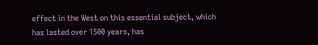effect in the West on this essential subject, which has lasted over 1500 years, has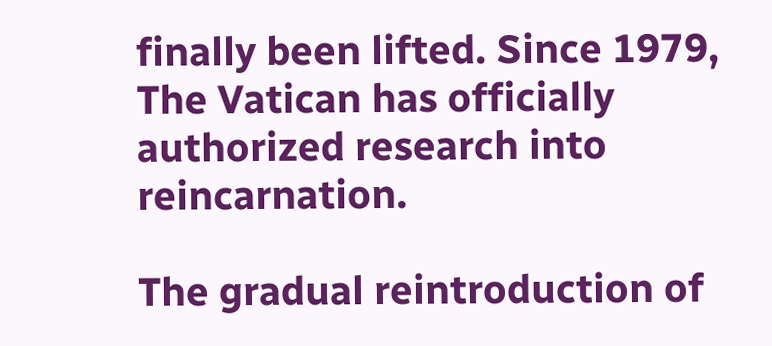finally been lifted. Since 1979, The Vatican has officially authorized research into reincarnation.

The gradual reintroduction of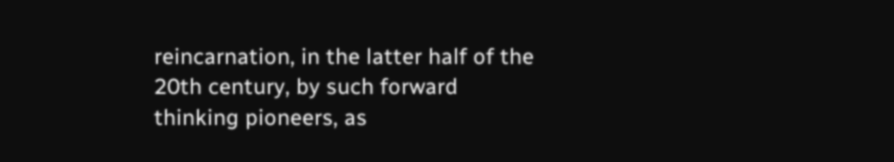reincarnation, in the latter half of the 20th century, by such forward thinking pioneers, as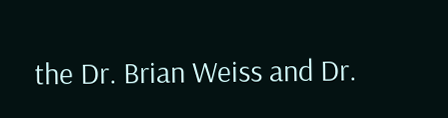the Dr. Brian Weiss and Dr.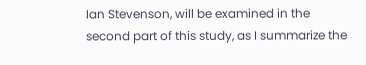Ian Stevenson, will be examined in the second part of this study, as I summarize the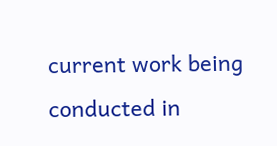current work being conducted in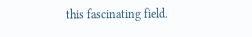this fascinating field.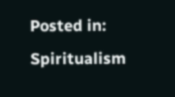Posted in: Spiritualism